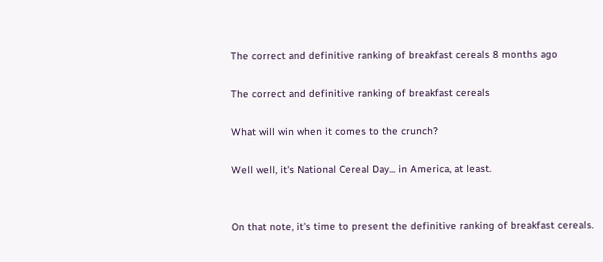The correct and definitive ranking of breakfast cereals 8 months ago

The correct and definitive ranking of breakfast cereals

What will win when it comes to the crunch?

Well well, it's National Cereal Day... in America, at least.


On that note, it's time to present the definitive ranking of breakfast cereals.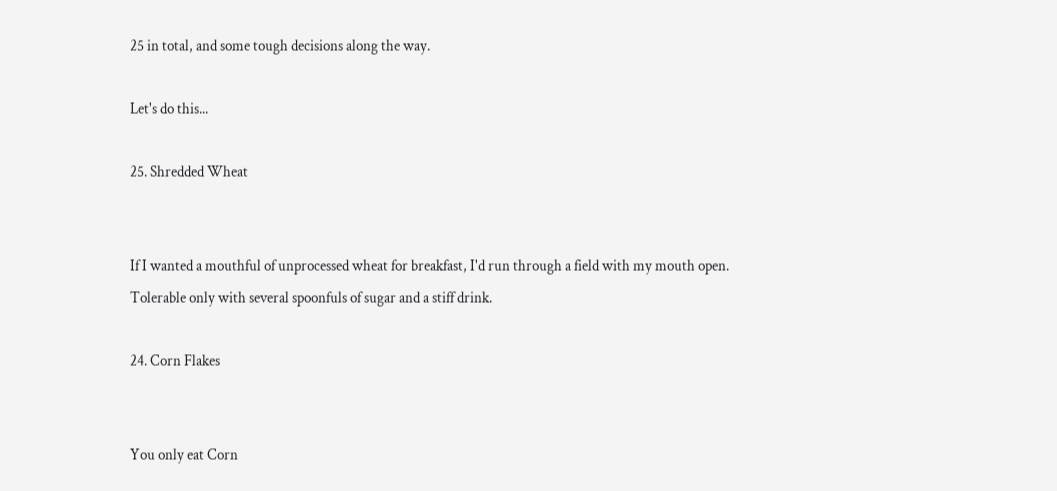25 in total, and some tough decisions along the way.

Let's do this...

25. Shredded Wheat


If I wanted a mouthful of unprocessed wheat for breakfast, I'd run through a field with my mouth open. Tolerable only with several spoonfuls of sugar and a stiff drink.

24. Corn Flakes


You only eat Corn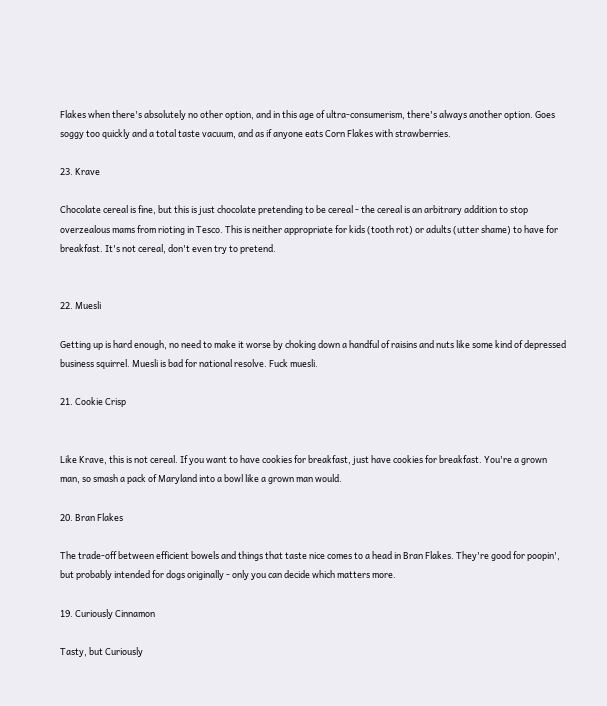Flakes when there's absolutely no other option, and in this age of ultra-consumerism, there's always another option. Goes soggy too quickly and a total taste vacuum, and as if anyone eats Corn Flakes with strawberries.

23. Krave

Chocolate cereal is fine, but this is just chocolate pretending to be cereal - the cereal is an arbitrary addition to stop overzealous mams from rioting in Tesco. This is neither appropriate for kids (tooth rot) or adults (utter shame) to have for breakfast. It's not cereal, don't even try to pretend.


22. Muesli

Getting up is hard enough, no need to make it worse by choking down a handful of raisins and nuts like some kind of depressed business squirrel. Muesli is bad for national resolve. Fuck muesli.

21. Cookie Crisp


Like Krave, this is not cereal. If you want to have cookies for breakfast, just have cookies for breakfast. You're a grown man, so smash a pack of Maryland into a bowl like a grown man would.

20. Bran Flakes

The trade-off between efficient bowels and things that taste nice comes to a head in Bran Flakes. They're good for poopin', but probably intended for dogs originally - only you can decide which matters more.

19. Curiously Cinnamon

Tasty, but Curiously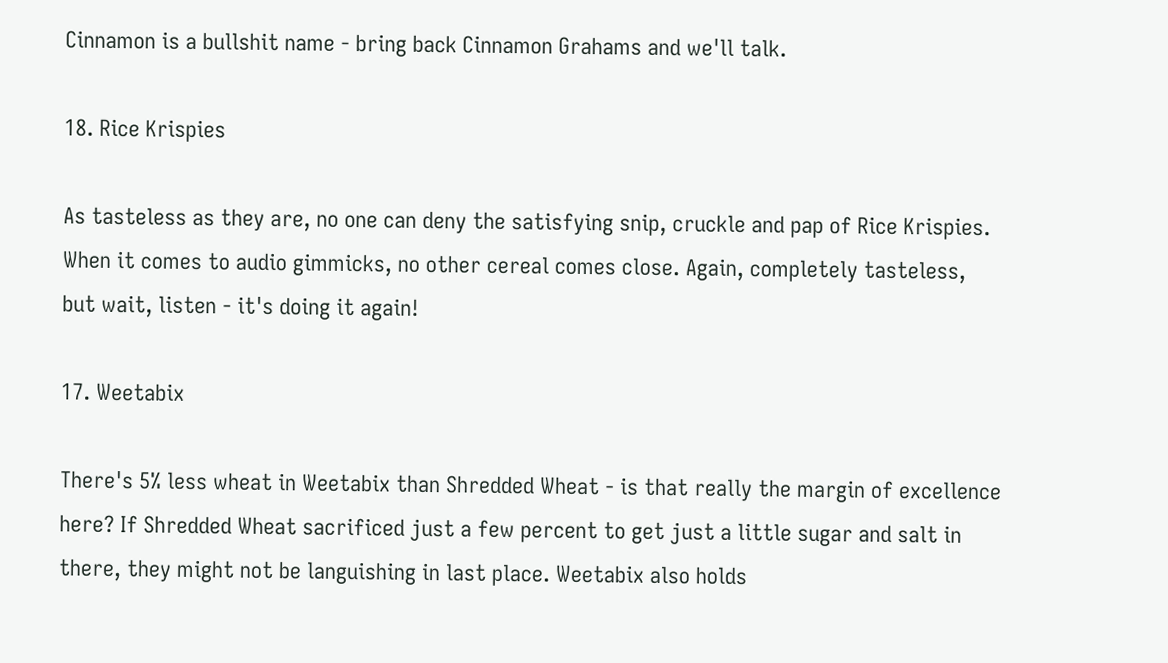Cinnamon is a bullshit name - bring back Cinnamon Grahams and we'll talk.

18. Rice Krispies

As tasteless as they are, no one can deny the satisfying snip, cruckle and pap of Rice Krispies. When it comes to audio gimmicks, no other cereal comes close. Again, completely tasteless, but wait, listen - it's doing it again!

17. Weetabix

There's 5% less wheat in Weetabix than Shredded Wheat - is that really the margin of excellence here? If Shredded Wheat sacrificed just a few percent to get just a little sugar and salt in there, they might not be languishing in last place. Weetabix also holds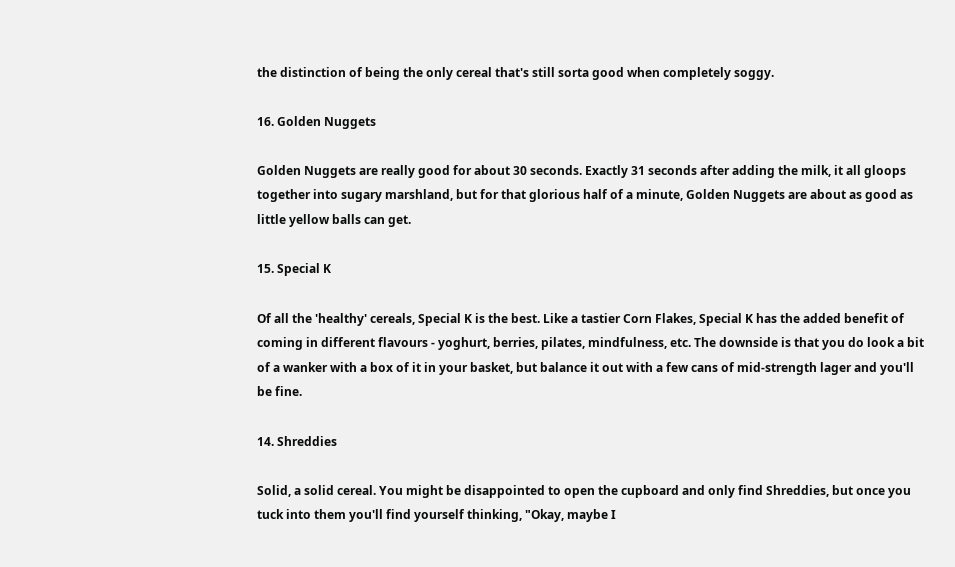the distinction of being the only cereal that's still sorta good when completely soggy.

16. Golden Nuggets

Golden Nuggets are really good for about 30 seconds. Exactly 31 seconds after adding the milk, it all gloops together into sugary marshland, but for that glorious half of a minute, Golden Nuggets are about as good as little yellow balls can get.

15. Special K

Of all the 'healthy' cereals, Special K is the best. Like a tastier Corn Flakes, Special K has the added benefit of coming in different flavours - yoghurt, berries, pilates, mindfulness, etc. The downside is that you do look a bit of a wanker with a box of it in your basket, but balance it out with a few cans of mid-strength lager and you'll be fine.

14. Shreddies

Solid, a solid cereal. You might be disappointed to open the cupboard and only find Shreddies, but once you tuck into them you'll find yourself thinking, "Okay, maybe I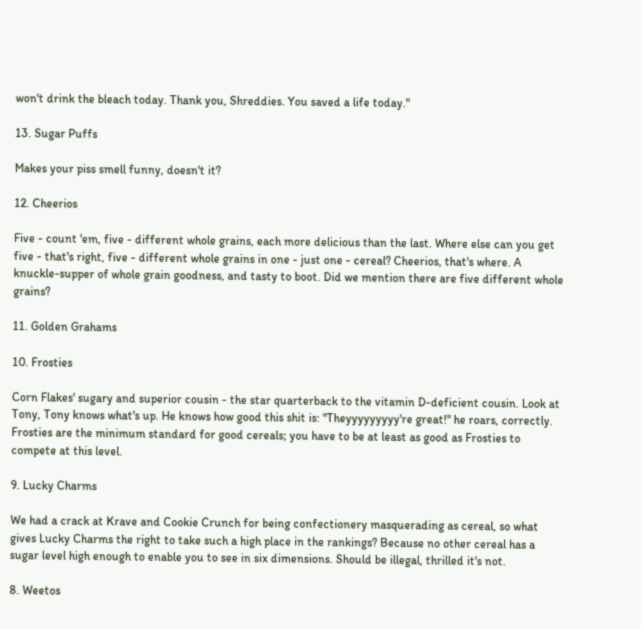won't drink the bleach today. Thank you, Shreddies. You saved a life today."

13. Sugar Puffs

Makes your piss smell funny, doesn't it?

12. Cheerios

Five - count 'em, five - different whole grains, each more delicious than the last. Where else can you get five - that's right, five - different whole grains in one - just one - cereal? Cheerios, that's where. A knuckle-supper of whole grain goodness, and tasty to boot. Did we mention there are five different whole grains?

11. Golden Grahams

10. Frosties

Corn Flakes' sugary and superior cousin - the star quarterback to the vitamin D-deficient cousin. Look at Tony, Tony knows what's up. He knows how good this shit is: "Theyyyyyyyyy're great!" he roars, correctly. Frosties are the minimum standard for good cereals; you have to be at least as good as Frosties to compete at this level.

9. Lucky Charms

We had a crack at Krave and Cookie Crunch for being confectionery masquerading as cereal, so what gives Lucky Charms the right to take such a high place in the rankings? Because no other cereal has a sugar level high enough to enable you to see in six dimensions. Should be illegal, thrilled it's not.

8. Weetos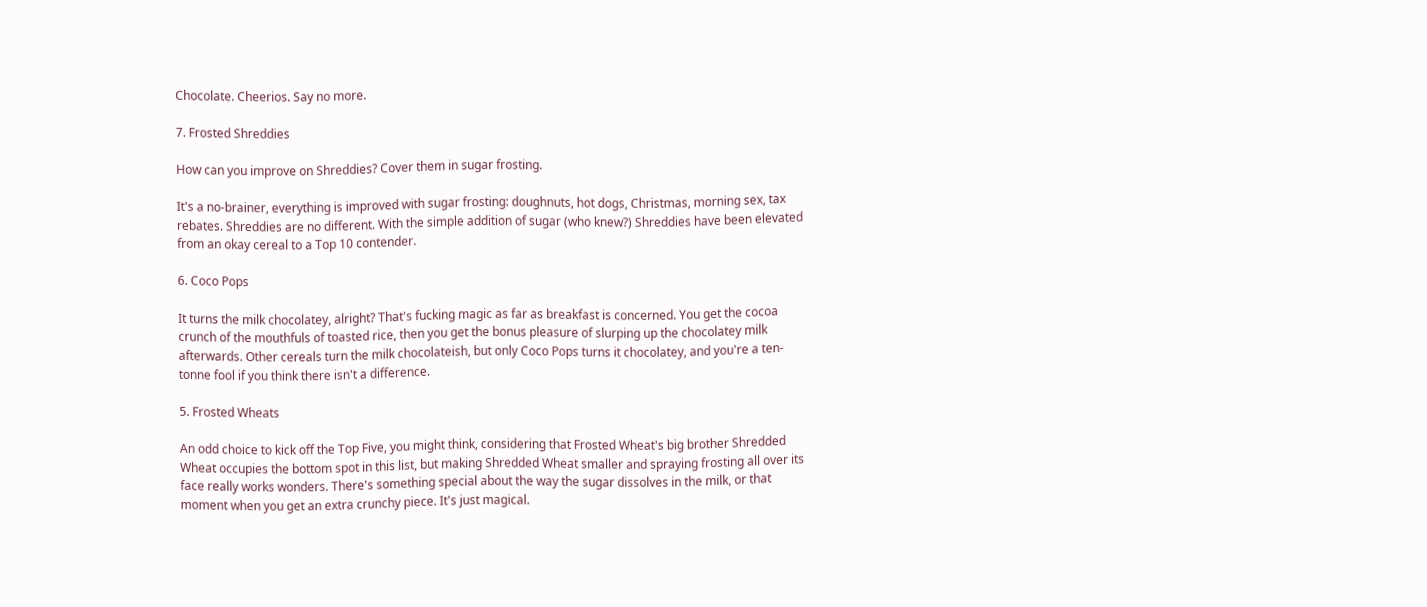Chocolate. Cheerios. Say no more.

7. Frosted Shreddies

How can you improve on Shreddies? Cover them in sugar frosting.

It's a no-brainer, everything is improved with sugar frosting: doughnuts, hot dogs, Christmas, morning sex, tax rebates. Shreddies are no different. With the simple addition of sugar (who knew?) Shreddies have been elevated from an okay cereal to a Top 10 contender.

6. Coco Pops

It turns the milk chocolatey, alright? That's fucking magic as far as breakfast is concerned. You get the cocoa crunch of the mouthfuls of toasted rice, then you get the bonus pleasure of slurping up the chocolatey milk afterwards. Other cereals turn the milk chocolateish, but only Coco Pops turns it chocolatey, and you're a ten-tonne fool if you think there isn't a difference.

5. Frosted Wheats

An odd choice to kick off the Top Five, you might think, considering that Frosted Wheat's big brother Shredded Wheat occupies the bottom spot in this list, but making Shredded Wheat smaller and spraying frosting all over its face really works wonders. There's something special about the way the sugar dissolves in the milk, or that moment when you get an extra crunchy piece. It's just magical.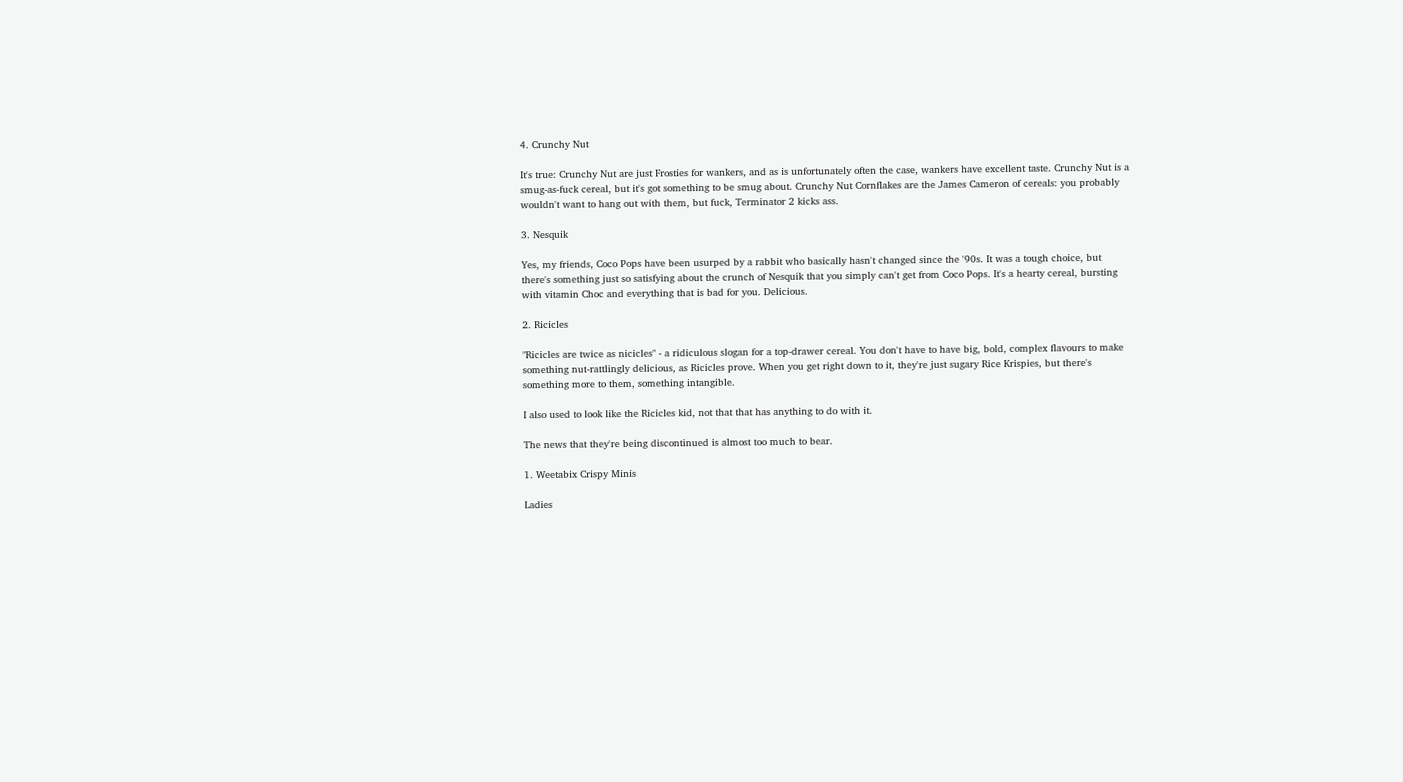4. Crunchy Nut

It's true: Crunchy Nut are just Frosties for wankers, and as is unfortunately often the case, wankers have excellent taste. Crunchy Nut is a smug-as-fuck cereal, but it's got something to be smug about. Crunchy Nut Cornflakes are the James Cameron of cereals: you probably wouldn't want to hang out with them, but fuck, Terminator 2 kicks ass.

3. Nesquik

Yes, my friends, Coco Pops have been usurped by a rabbit who basically hasn't changed since the '90s. It was a tough choice, but there's something just so satisfying about the crunch of Nesquik that you simply can't get from Coco Pops. It's a hearty cereal, bursting with vitamin Choc and everything that is bad for you. Delicious.

2. Ricicles

"Ricicles are twice as nicicles" - a ridiculous slogan for a top-drawer cereal. You don't have to have big, bold, complex flavours to make something nut-rattlingly delicious, as Ricicles prove. When you get right down to it, they're just sugary Rice Krispies, but there's something more to them, something intangible.

I also used to look like the Ricicles kid, not that that has anything to do with it.

The news that they're being discontinued is almost too much to bear.

1. Weetabix Crispy Minis

Ladies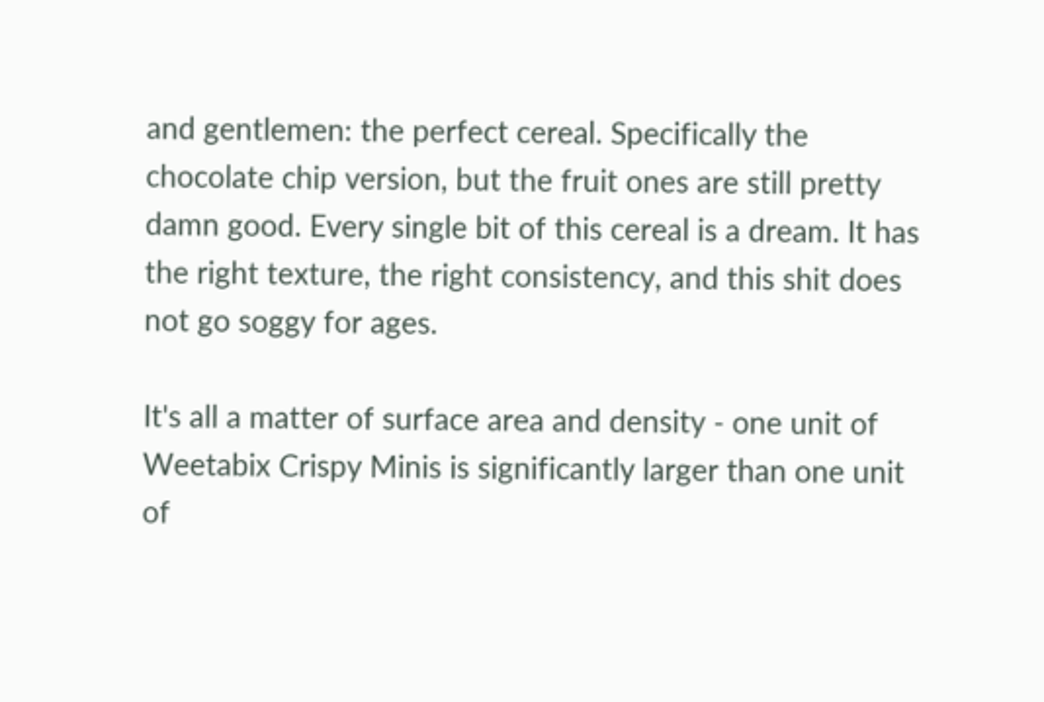and gentlemen: the perfect cereal. Specifically the chocolate chip version, but the fruit ones are still pretty damn good. Every single bit of this cereal is a dream. It has the right texture, the right consistency, and this shit does not go soggy for ages.

It's all a matter of surface area and density - one unit of Weetabix Crispy Minis is significantly larger than one unit of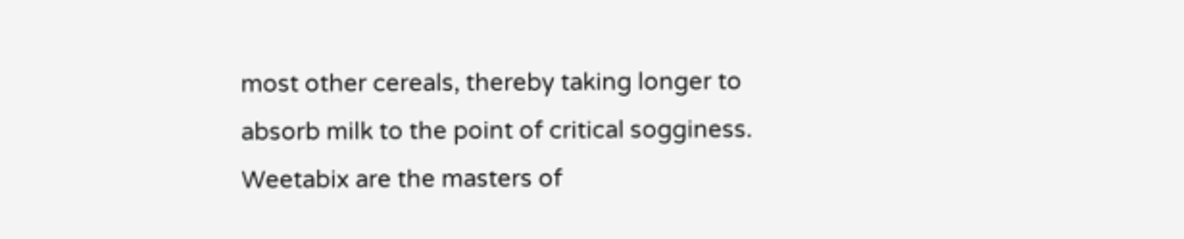most other cereals, thereby taking longer to absorb milk to the point of critical sogginess. Weetabix are the masters of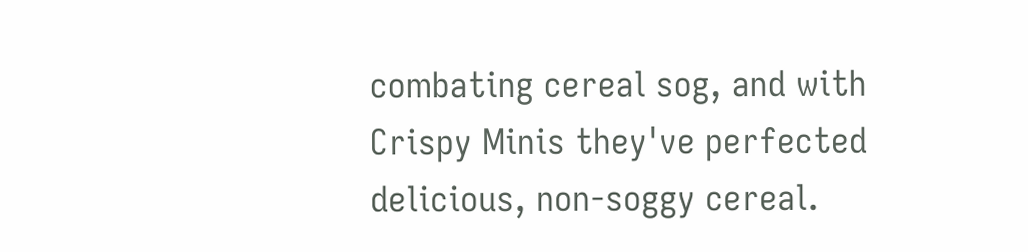combating cereal sog, and with Crispy Minis they've perfected delicious, non-soggy cereal.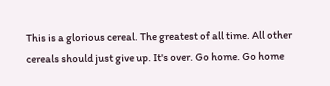This is a glorious cereal. The greatest of all time. All other cereals should just give up. It's over. Go home. Go home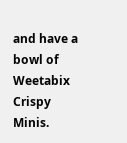and have a bowl of Weetabix Crispy Minis.